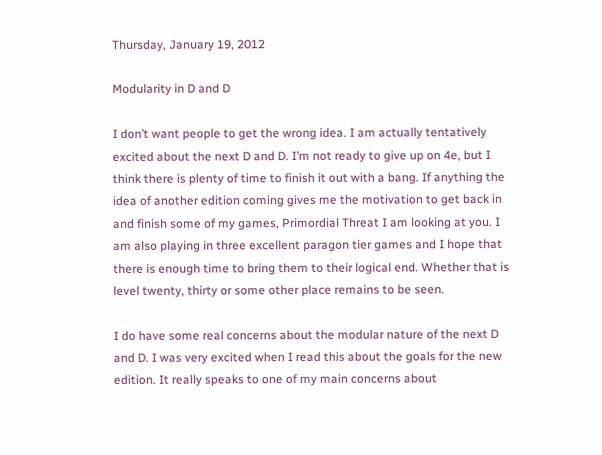Thursday, January 19, 2012

Modularity in D and D

I don’t want people to get the wrong idea. I am actually tentatively excited about the next D and D. I’m not ready to give up on 4e, but I think there is plenty of time to finish it out with a bang. If anything the idea of another edition coming gives me the motivation to get back in and finish some of my games, Primordial Threat I am looking at you. I am also playing in three excellent paragon tier games and I hope that there is enough time to bring them to their logical end. Whether that is level twenty, thirty or some other place remains to be seen.

I do have some real concerns about the modular nature of the next D and D. I was very excited when I read this about the goals for the new edition. It really speaks to one of my main concerns about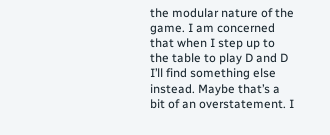the modular nature of the game. I am concerned that when I step up to the table to play D and D I’ll find something else instead. Maybe that’s a bit of an overstatement. I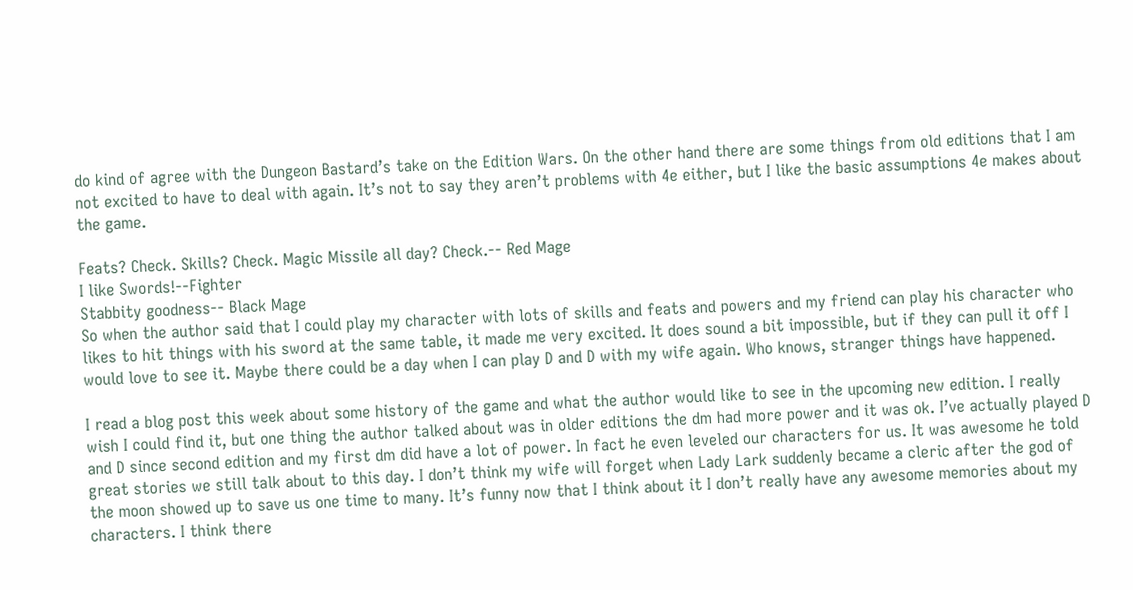do kind of agree with the Dungeon Bastard’s take on the Edition Wars. On the other hand there are some things from old editions that I am not excited to have to deal with again. It’s not to say they aren’t problems with 4e either, but I like the basic assumptions 4e makes about the game.

Feats? Check. Skills? Check. Magic Missile all day? Check.-- Red Mage
I like Swords!--Fighter
Stabbity goodness-- Black Mage
So when the author said that I could play my character with lots of skills and feats and powers and my friend can play his character who likes to hit things with his sword at the same table, it made me very excited. It does sound a bit impossible, but if they can pull it off I would love to see it. Maybe there could be a day when I can play D and D with my wife again. Who knows, stranger things have happened.

I read a blog post this week about some history of the game and what the author would like to see in the upcoming new edition. I really wish I could find it, but one thing the author talked about was in older editions the dm had more power and it was ok. I’ve actually played D and D since second edition and my first dm did have a lot of power. In fact he even leveled our characters for us. It was awesome he told great stories we still talk about to this day. I don’t think my wife will forget when Lady Lark suddenly became a cleric after the god of the moon showed up to save us one time to many. It’s funny now that I think about it I don’t really have any awesome memories about my characters. I think there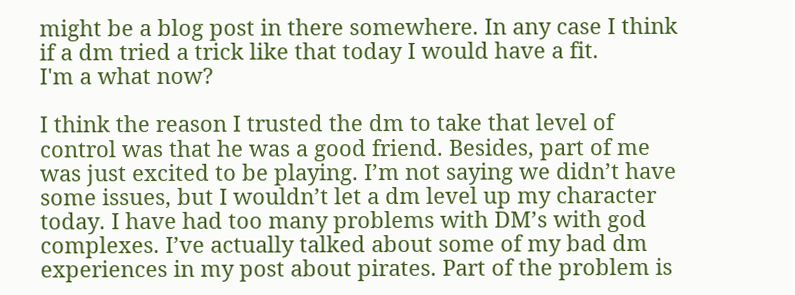might be a blog post in there somewhere. In any case I think if a dm tried a trick like that today I would have a fit.
I'm a what now?

I think the reason I trusted the dm to take that level of control was that he was a good friend. Besides, part of me was just excited to be playing. I’m not saying we didn’t have some issues, but I wouldn’t let a dm level up my character today. I have had too many problems with DM’s with god complexes. I’ve actually talked about some of my bad dm experiences in my post about pirates. Part of the problem is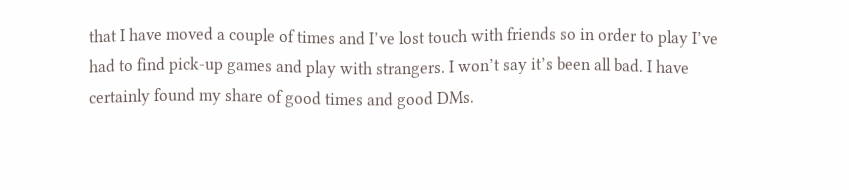that I have moved a couple of times and I’ve lost touch with friends so in order to play I’ve had to find pick-up games and play with strangers. I won’t say it’s been all bad. I have certainly found my share of good times and good DMs.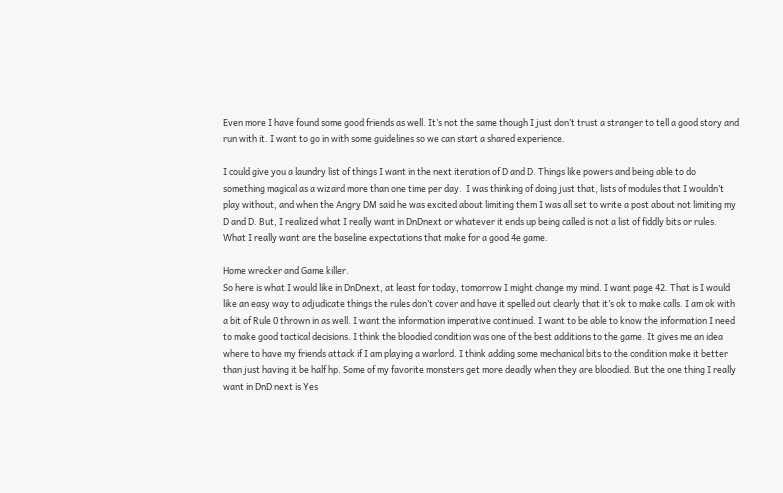Even more I have found some good friends as well. It’s not the same though I just don’t trust a stranger to tell a good story and run with it. I want to go in with some guidelines so we can start a shared experience.

I could give you a laundry list of things I want in the next iteration of D and D. Things like powers and being able to do something magical as a wizard more than one time per day.  I was thinking of doing just that, lists of modules that I wouldn’t play without, and when the Angry DM said he was excited about limiting them I was all set to write a post about not limiting my D and D. But, I realized what I really want in DnDnext or whatever it ends up being called is not a list of fiddly bits or rules. What I really want are the baseline expectations that make for a good 4e game.

Home wrecker and Game killer.
So here is what I would like in DnDnext, at least for today, tomorrow I might change my mind. I want page 42. That is I would like an easy way to adjudicate things the rules don’t cover and have it spelled out clearly that it’s ok to make calls. I am ok with a bit of Rule 0 thrown in as well. I want the information imperative continued. I want to be able to know the information I need to make good tactical decisions. I think the bloodied condition was one of the best additions to the game. It gives me an idea where to have my friends attack if I am playing a warlord. I think adding some mechanical bits to the condition make it better than just having it be half hp. Some of my favorite monsters get more deadly when they are bloodied. But the one thing I really want in DnD next is Yes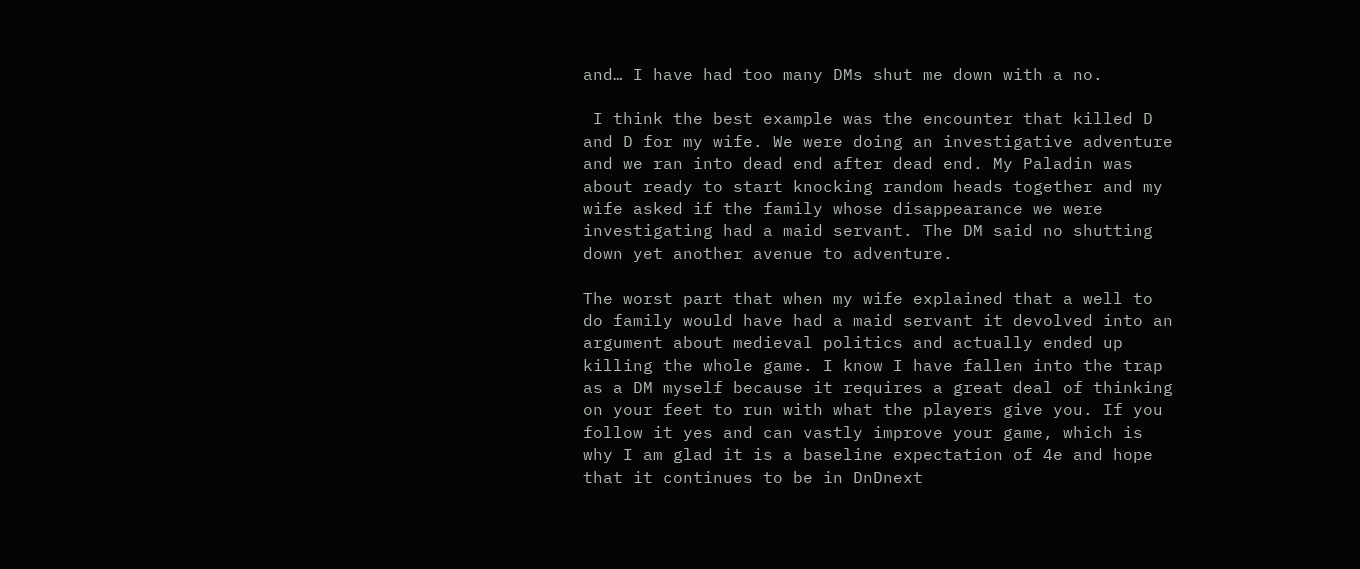and… I have had too many DMs shut me down with a no.

 I think the best example was the encounter that killed D and D for my wife. We were doing an investigative adventure and we ran into dead end after dead end. My Paladin was about ready to start knocking random heads together and my wife asked if the family whose disappearance we were investigating had a maid servant. The DM said no shutting down yet another avenue to adventure.

The worst part that when my wife explained that a well to do family would have had a maid servant it devolved into an argument about medieval politics and actually ended up killing the whole game. I know I have fallen into the trap as a DM myself because it requires a great deal of thinking on your feet to run with what the players give you. If you follow it yes and can vastly improve your game, which is why I am glad it is a baseline expectation of 4e and hope that it continues to be in DnDnext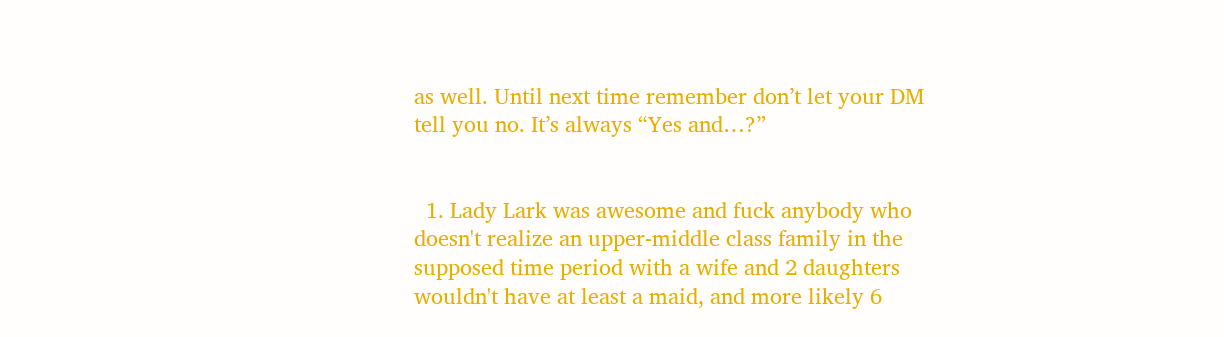as well. Until next time remember don’t let your DM tell you no. It’s always “Yes and…?”


  1. Lady Lark was awesome and fuck anybody who doesn't realize an upper-middle class family in the supposed time period with a wife and 2 daughters wouldn't have at least a maid, and more likely 6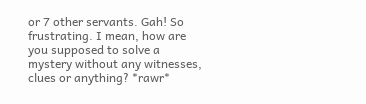or 7 other servants. Gah! So frustrating. I mean, how are you supposed to solve a mystery without any witnesses, clues or anything? *rawr*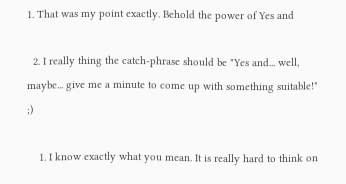1. That was my point exactly. Behold the power of Yes and

  2. I really thing the catch-phrase should be "Yes and... well, maybe... give me a minute to come up with something suitable!" ;)

    1. I know exactly what you mean. It is really hard to think on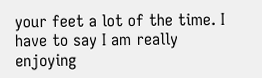your feet a lot of the time. I have to say I am really enjoying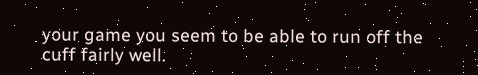your game you seem to be able to run off the cuff fairly well.